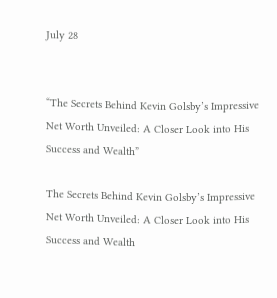July 28


“The Secrets Behind Kevin Golsby’s Impressive Net Worth Unveiled: A Closer Look into His Success and Wealth”

The Secrets Behind Kevin Golsby’s Impressive Net Worth Unveiled: A Closer Look into His Success and Wealth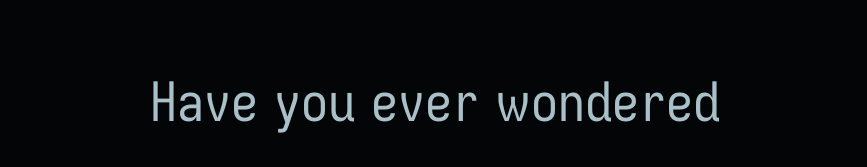Have you ever wondered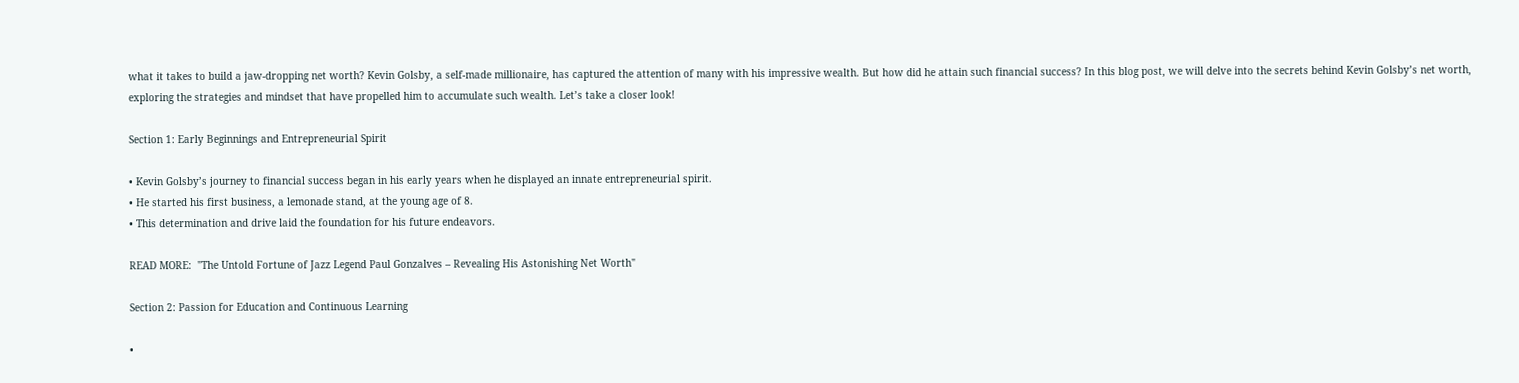what it takes to build a jaw-dropping net worth? Kevin Golsby, a self-made millionaire, has captured the attention of many with his impressive wealth. But how did he attain such financial success? In this blog post, we will delve into the secrets behind Kevin Golsby’s net worth, exploring the strategies and mindset that have propelled him to accumulate such wealth. Let’s take a closer look!

Section 1: Early Beginnings and Entrepreneurial Spirit

• Kevin Golsby’s journey to financial success began in his early years when he displayed an innate entrepreneurial spirit.
• He started his first business, a lemonade stand, at the young age of 8.
• This determination and drive laid the foundation for his future endeavors.

READ MORE:  "The Untold Fortune of Jazz Legend Paul Gonzalves – Revealing His Astonishing Net Worth"

Section 2: Passion for Education and Continuous Learning

•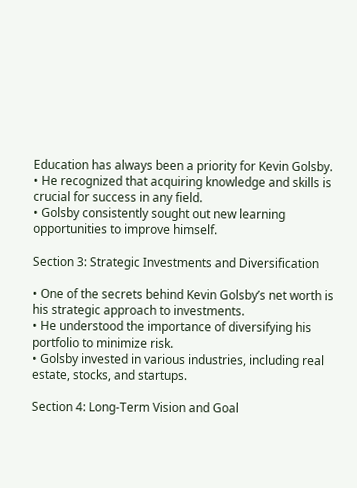Education has always been a priority for Kevin Golsby.
• He recognized that acquiring knowledge and skills is crucial for success in any field.
• Golsby consistently sought out new learning opportunities to improve himself.

Section 3: Strategic Investments and Diversification

• One of the secrets behind Kevin Golsby’s net worth is his strategic approach to investments.
• He understood the importance of diversifying his portfolio to minimize risk.
• Golsby invested in various industries, including real estate, stocks, and startups.

Section 4: Long-Term Vision and Goal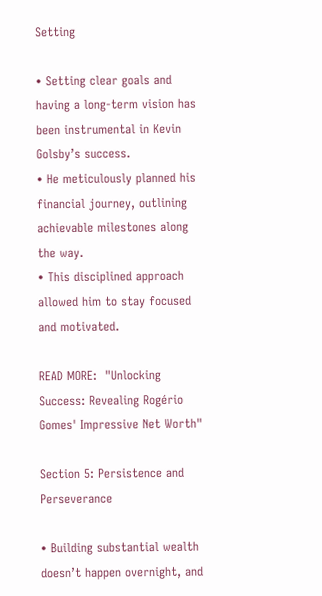Setting

• Setting clear goals and having a long-term vision has been instrumental in Kevin Golsby’s success.
• He meticulously planned his financial journey, outlining achievable milestones along the way.
• This disciplined approach allowed him to stay focused and motivated.

READ MORE:  "Unlocking Success: Revealing Rogério Gomes' Impressive Net Worth"

Section 5: Persistence and Perseverance

• Building substantial wealth doesn’t happen overnight, and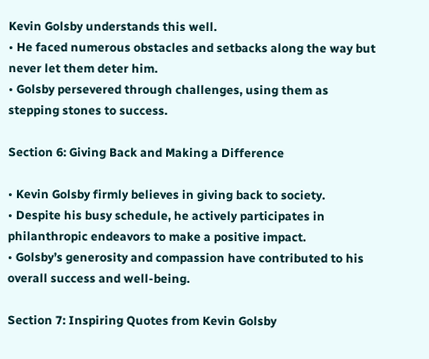Kevin Golsby understands this well.
• He faced numerous obstacles and setbacks along the way but never let them deter him.
• Golsby persevered through challenges, using them as stepping stones to success.

Section 6: Giving Back and Making a Difference

• Kevin Golsby firmly believes in giving back to society.
• Despite his busy schedule, he actively participates in philanthropic endeavors to make a positive impact.
• Golsby’s generosity and compassion have contributed to his overall success and well-being.

Section 7: Inspiring Quotes from Kevin Golsby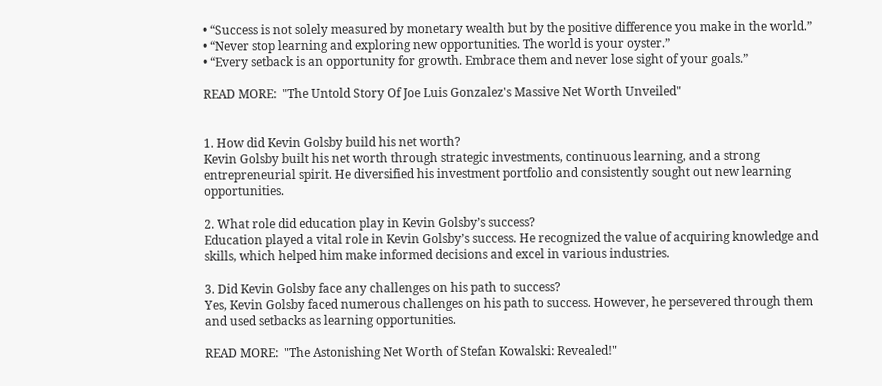• “Success is not solely measured by monetary wealth but by the positive difference you make in the world.”
• “Never stop learning and exploring new opportunities. The world is your oyster.”
• “Every setback is an opportunity for growth. Embrace them and never lose sight of your goals.”

READ MORE:  "The Untold Story Of Joe Luis Gonzalez's Massive Net Worth Unveiled"


1. How did Kevin Golsby build his net worth?
Kevin Golsby built his net worth through strategic investments, continuous learning, and a strong entrepreneurial spirit. He diversified his investment portfolio and consistently sought out new learning opportunities.

2. What role did education play in Kevin Golsby’s success?
Education played a vital role in Kevin Golsby’s success. He recognized the value of acquiring knowledge and skills, which helped him make informed decisions and excel in various industries.

3. Did Kevin Golsby face any challenges on his path to success?
Yes, Kevin Golsby faced numerous challenges on his path to success. However, he persevered through them and used setbacks as learning opportunities.

READ MORE:  "The Astonishing Net Worth of Stefan Kowalski: Revealed!"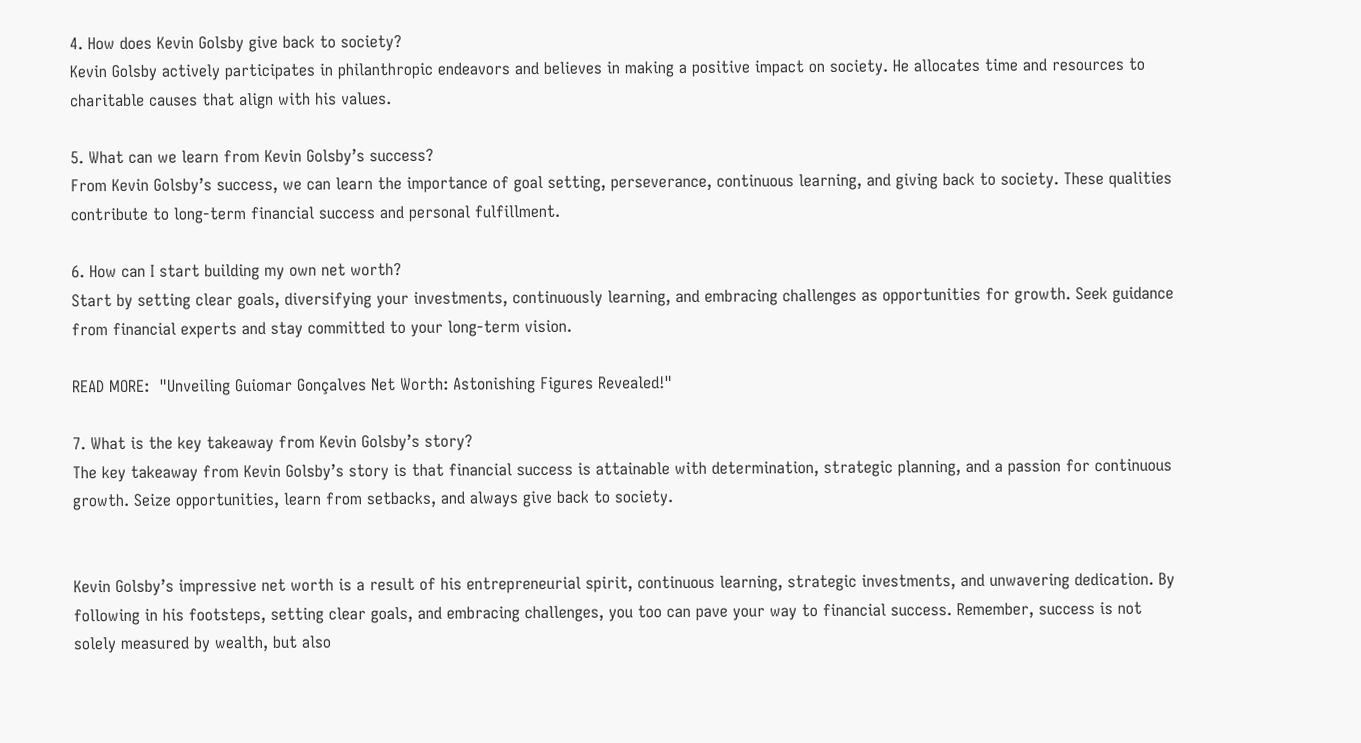4. How does Kevin Golsby give back to society?
Kevin Golsby actively participates in philanthropic endeavors and believes in making a positive impact on society. He allocates time and resources to charitable causes that align with his values.

5. What can we learn from Kevin Golsby’s success?
From Kevin Golsby’s success, we can learn the importance of goal setting, perseverance, continuous learning, and giving back to society. These qualities contribute to long-term financial success and personal fulfillment.

6. How can I start building my own net worth?
Start by setting clear goals, diversifying your investments, continuously learning, and embracing challenges as opportunities for growth. Seek guidance from financial experts and stay committed to your long-term vision.

READ MORE:  "Unveiling Guiomar Gonçalves Net Worth: Astonishing Figures Revealed!"

7. What is the key takeaway from Kevin Golsby’s story?
The key takeaway from Kevin Golsby’s story is that financial success is attainable with determination, strategic planning, and a passion for continuous growth. Seize opportunities, learn from setbacks, and always give back to society.


Kevin Golsby’s impressive net worth is a result of his entrepreneurial spirit, continuous learning, strategic investments, and unwavering dedication. By following in his footsteps, setting clear goals, and embracing challenges, you too can pave your way to financial success. Remember, success is not solely measured by wealth, but also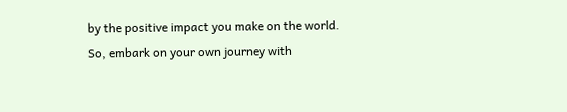by the positive impact you make on the world. So, embark on your own journey with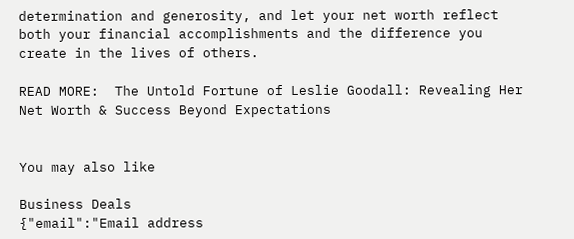determination and generosity, and let your net worth reflect both your financial accomplishments and the difference you create in the lives of others.

READ MORE:  The Untold Fortune of Leslie Goodall: Revealing Her Net Worth & Success Beyond Expectations


You may also like

Business Deals
{"email":"Email address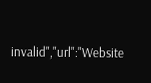invalid","url":"Website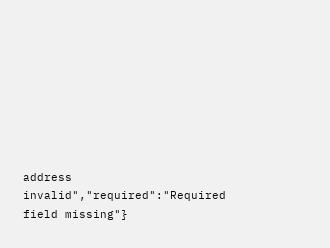address invalid","required":"Required field missing"}